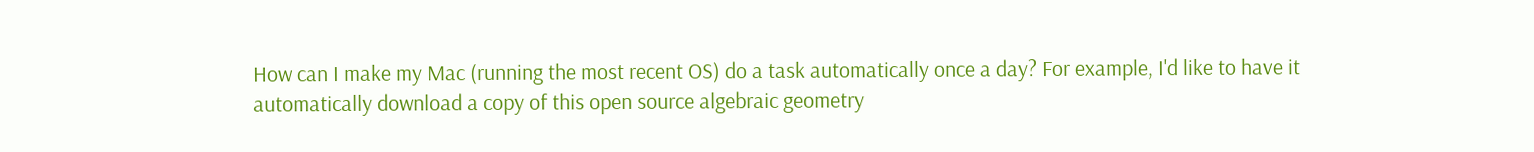How can I make my Mac (running the most recent OS) do a task automatically once a day? For example, I'd like to have it automatically download a copy of this open source algebraic geometry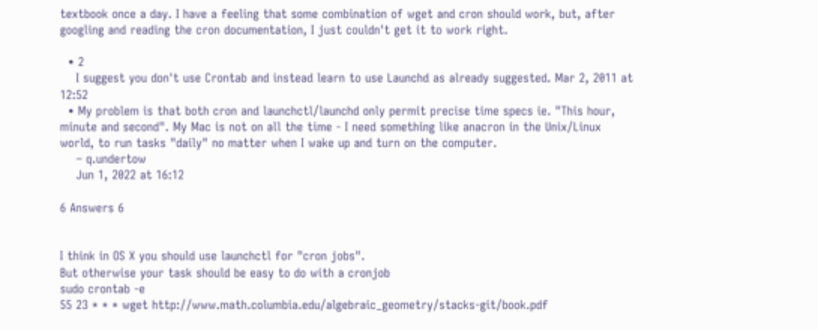textbook once a day. I have a feeling that some combination of wget and cron should work, but, after googling and reading the cron documentation, I just couldn't get it to work right.

  • 2
    I suggest you don't use Crontab and instead learn to use Launchd as already suggested. Mar 2, 2011 at 12:52
  • My problem is that both cron and launchctl/launchd only permit precise time specs ie. "This hour, minute and second". My Mac is not on all the time - I need something like anacron in the Unix/Linux world, to run tasks "daily" no matter when I wake up and turn on the computer.
    – q.undertow
    Jun 1, 2022 at 16:12

6 Answers 6


I think in OS X you should use launchctl for "cron jobs".
But otherwise your task should be easy to do with a cronjob
sudo crontab -e
55 23 * * * wget http://www.math.columbia.edu/algebraic_geometry/stacks-git/book.pdf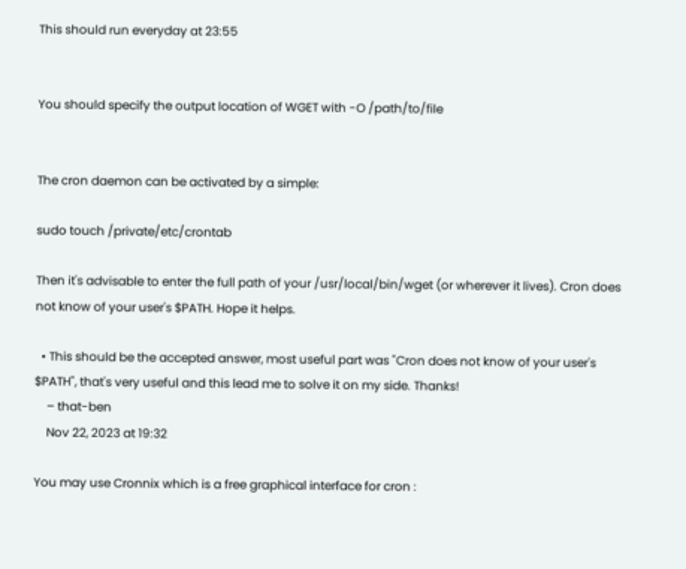This should run everyday at 23:55


You should specify the output location of WGET with -O /path/to/file


The cron daemon can be activated by a simple:

sudo touch /private/etc/crontab

Then it's advisable to enter the full path of your /usr/local/bin/wget (or wherever it lives). Cron does not know of your user's $PATH. Hope it helps.

  • This should be the accepted answer, most useful part was "Cron does not know of your user's $PATH", that's very useful and this lead me to solve it on my side. Thanks!
    – that-ben
    Nov 22, 2023 at 19:32

You may use Cronnix which is a free graphical interface for cron :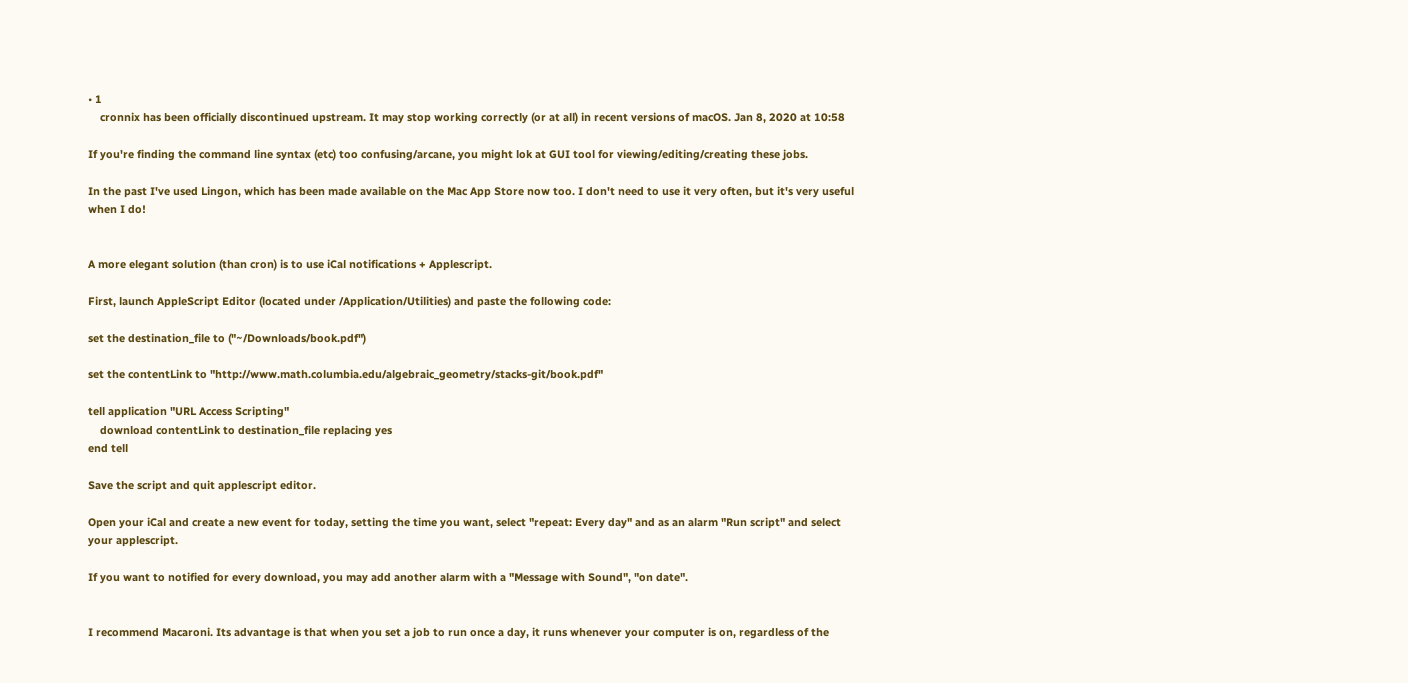• 1
    cronnix has been officially discontinued upstream. It may stop working correctly (or at all) in recent versions of macOS. Jan 8, 2020 at 10:58

If you're finding the command line syntax (etc) too confusing/arcane, you might lok at GUI tool for viewing/editing/creating these jobs.

In the past I've used Lingon, which has been made available on the Mac App Store now too. I don't need to use it very often, but it's very useful when I do!


A more elegant solution (than cron) is to use iCal notifications + Applescript.

First, launch AppleScript Editor (located under /Application/Utilities) and paste the following code:

set the destination_file to ("~/Downloads/book.pdf")

set the contentLink to "http://www.math.columbia.edu/algebraic_geometry/stacks-git/book.pdf"

tell application "URL Access Scripting"
    download contentLink to destination_file replacing yes
end tell

Save the script and quit applescript editor.

Open your iCal and create a new event for today, setting the time you want, select "repeat: Every day" and as an alarm "Run script" and select your applescript.

If you want to notified for every download, you may add another alarm with a "Message with Sound", "on date".


I recommend Macaroni. Its advantage is that when you set a job to run once a day, it runs whenever your computer is on, regardless of the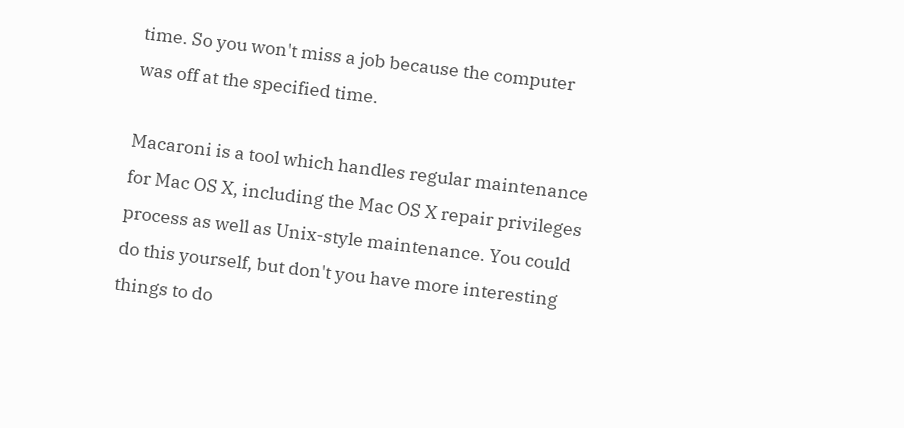time. So you won't miss a job because the computer was off at the specified time.

Macaroni is a tool which handles regular maintenance for Mac OS X, including the Mac OS X repair privileges process as well as Unix-style maintenance. You could do this yourself, but don't you have more interesting things to do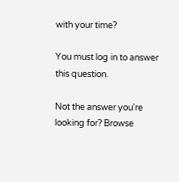with your time?

You must log in to answer this question.

Not the answer you're looking for? Browse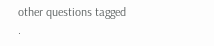other questions tagged .